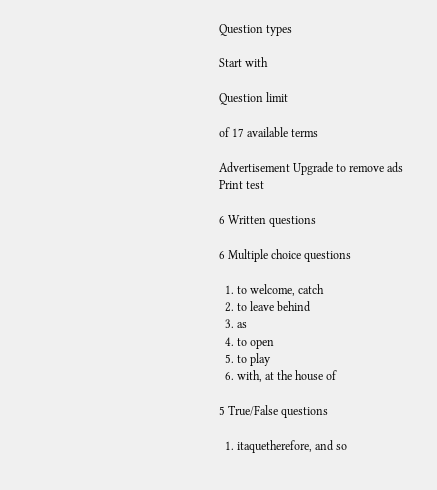Question types

Start with

Question limit

of 17 available terms

Advertisement Upgrade to remove ads
Print test

6 Written questions

6 Multiple choice questions

  1. to welcome, catch
  2. to leave behind
  3. as
  4. to open
  5. to play
  6. with, at the house of

5 True/False questions

  1. itaquetherefore, and so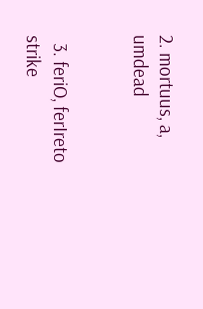2. mortuus, a, umdead


  3. feriO, ferIreto strike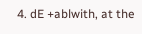4. dE +ablwith, at the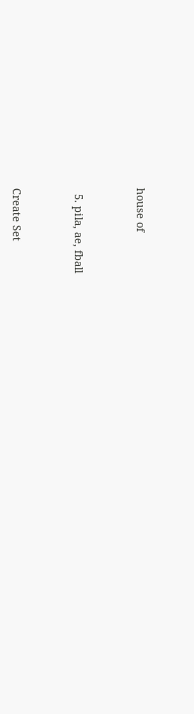house of


  5. pila, ae, fball


Create Set